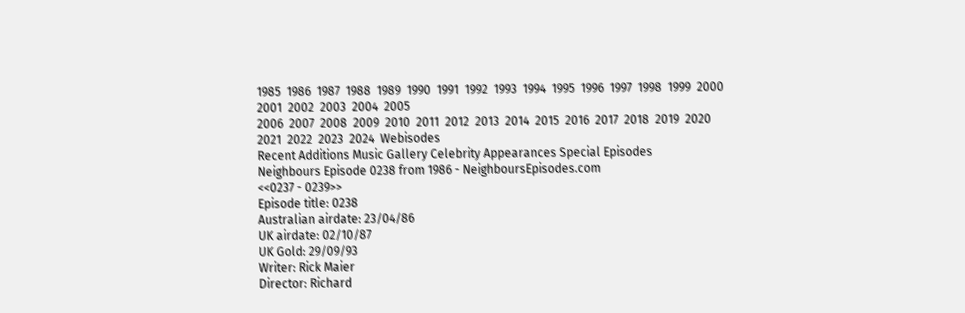1985  1986  1987  1988  1989  1990  1991  1992  1993  1994  1995  1996  1997  1998  1999  2000  2001  2002  2003  2004  2005
2006  2007  2008  2009  2010  2011  2012  2013  2014  2015  2016  2017  2018  2019  2020  2021  2022  2023  2024  Webisodes
Recent Additions Music Gallery Celebrity Appearances Special Episodes
Neighbours Episode 0238 from 1986 - NeighboursEpisodes.com
<<0237 - 0239>>
Episode title: 0238
Australian airdate: 23/04/86
UK airdate: 02/10/87
UK Gold: 29/09/93
Writer: Rick Maier
Director: Richard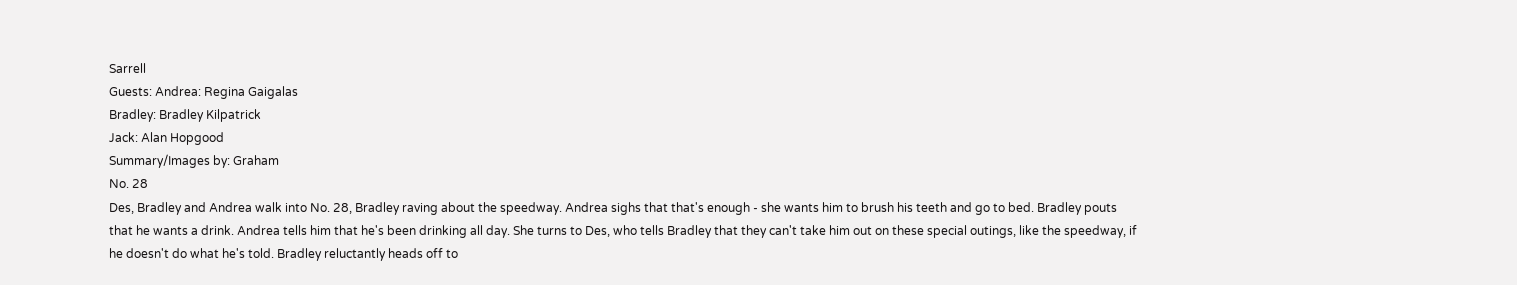Sarrell
Guests: Andrea: Regina Gaigalas
Bradley: Bradley Kilpatrick
Jack: Alan Hopgood
Summary/Images by: Graham
No. 28
Des, Bradley and Andrea walk into No. 28, Bradley raving about the speedway. Andrea sighs that that's enough - she wants him to brush his teeth and go to bed. Bradley pouts that he wants a drink. Andrea tells him that he's been drinking all day. She turns to Des, who tells Bradley that they can't take him out on these special outings, like the speedway, if he doesn't do what he's told. Bradley reluctantly heads off to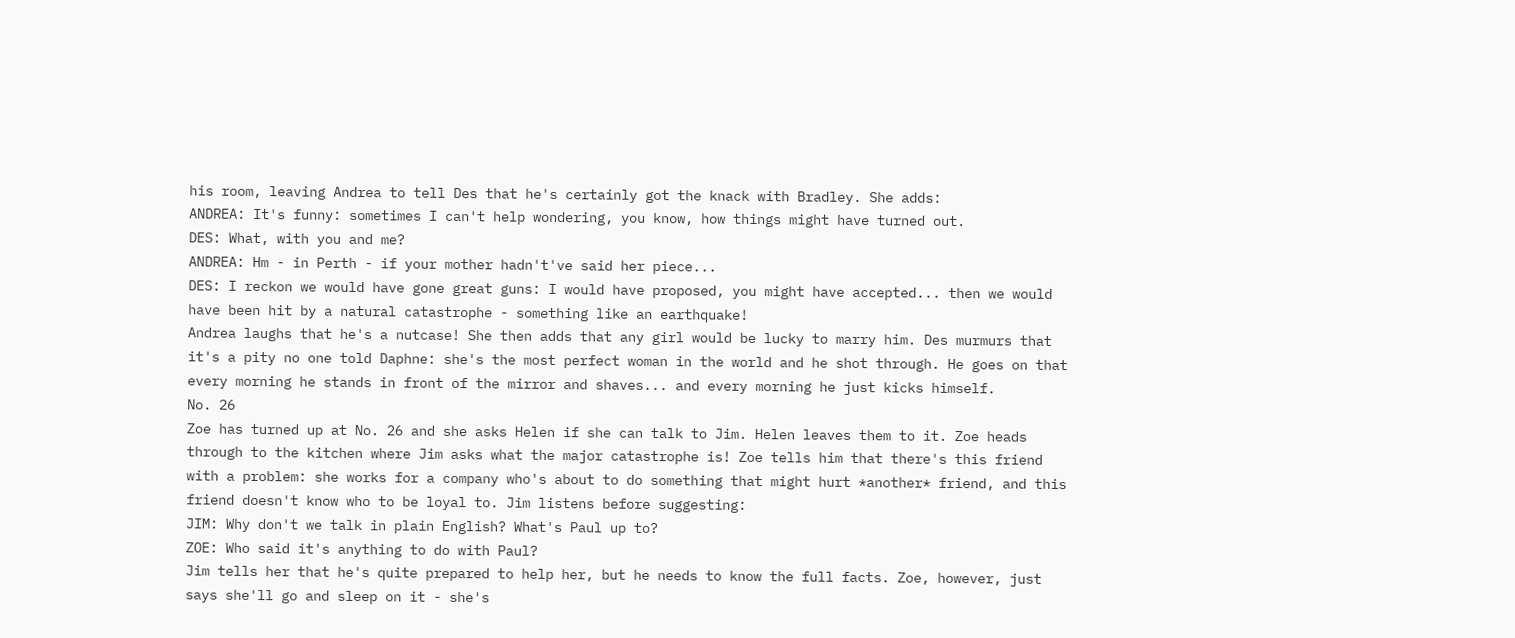his room, leaving Andrea to tell Des that he's certainly got the knack with Bradley. She adds:
ANDREA: It's funny: sometimes I can't help wondering, you know, how things might have turned out.
DES: What, with you and me?
ANDREA: Hm - in Perth - if your mother hadn't've said her piece...
DES: I reckon we would have gone great guns: I would have proposed, you might have accepted... then we would have been hit by a natural catastrophe - something like an earthquake!
Andrea laughs that he's a nutcase! She then adds that any girl would be lucky to marry him. Des murmurs that it's a pity no one told Daphne: she's the most perfect woman in the world and he shot through. He goes on that every morning he stands in front of the mirror and shaves... and every morning he just kicks himself.
No. 26
Zoe has turned up at No. 26 and she asks Helen if she can talk to Jim. Helen leaves them to it. Zoe heads through to the kitchen where Jim asks what the major catastrophe is! Zoe tells him that there's this friend with a problem: she works for a company who's about to do something that might hurt *another* friend, and this friend doesn't know who to be loyal to. Jim listens before suggesting:
JIM: Why don't we talk in plain English? What's Paul up to?
ZOE: Who said it's anything to do with Paul?
Jim tells her that he's quite prepared to help her, but he needs to know the full facts. Zoe, however, just says she'll go and sleep on it - she's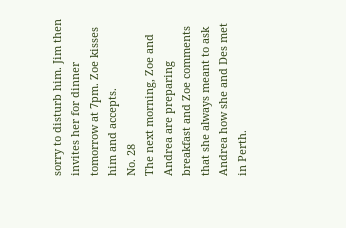sorry to disturb him. Jim then invites her for dinner tomorrow at 7pm. Zoe kisses him and accepts.
No. 28
The next morning, Zoe and Andrea are preparing breakfast and Zoe comments that she always meant to ask Andrea how she and Des met in Perth.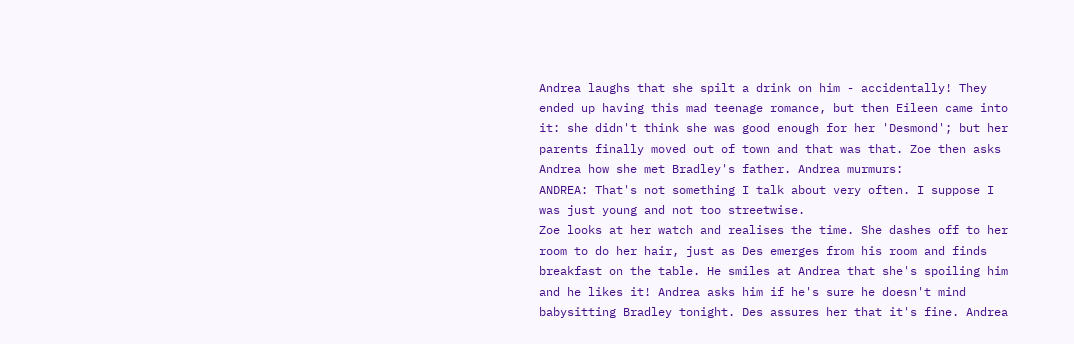Andrea laughs that she spilt a drink on him - accidentally! They ended up having this mad teenage romance, but then Eileen came into it: she didn't think she was good enough for her 'Desmond'; but her parents finally moved out of town and that was that. Zoe then asks Andrea how she met Bradley's father. Andrea murmurs:
ANDREA: That's not something I talk about very often. I suppose I was just young and not too streetwise.
Zoe looks at her watch and realises the time. She dashes off to her room to do her hair, just as Des emerges from his room and finds breakfast on the table. He smiles at Andrea that she's spoiling him and he likes it! Andrea asks him if he's sure he doesn't mind babysitting Bradley tonight. Des assures her that it's fine. Andrea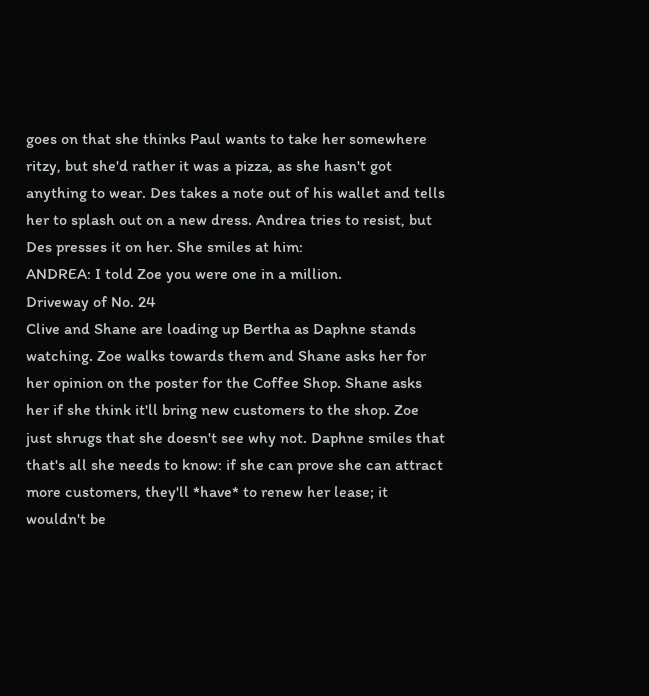goes on that she thinks Paul wants to take her somewhere ritzy, but she'd rather it was a pizza, as she hasn't got anything to wear. Des takes a note out of his wallet and tells her to splash out on a new dress. Andrea tries to resist, but Des presses it on her. She smiles at him:
ANDREA: I told Zoe you were one in a million.
Driveway of No. 24
Clive and Shane are loading up Bertha as Daphne stands watching. Zoe walks towards them and Shane asks her for her opinion on the poster for the Coffee Shop. Shane asks her if she think it'll bring new customers to the shop. Zoe just shrugs that she doesn't see why not. Daphne smiles that that's all she needs to know: if she can prove she can attract more customers, they'll *have* to renew her lease; it wouldn't be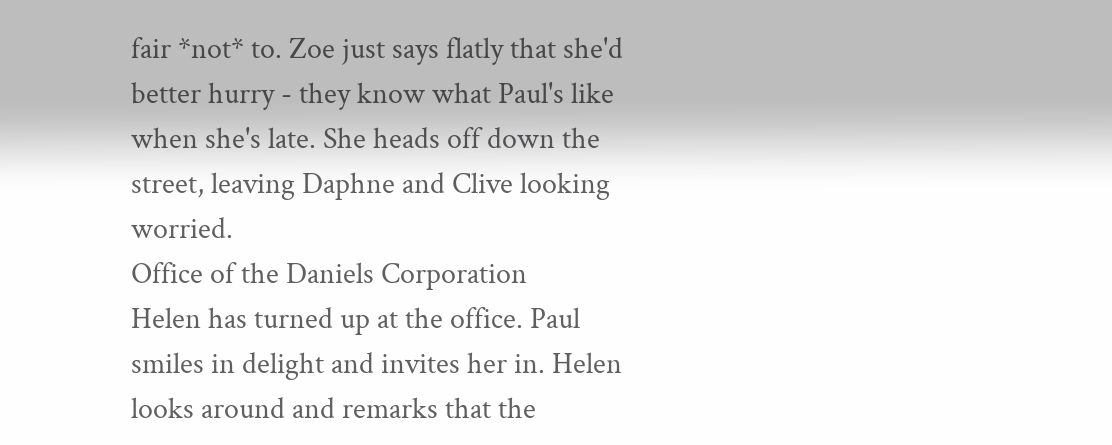fair *not* to. Zoe just says flatly that she'd better hurry - they know what Paul's like when she's late. She heads off down the street, leaving Daphne and Clive looking worried.
Office of the Daniels Corporation
Helen has turned up at the office. Paul smiles in delight and invites her in. Helen looks around and remarks that the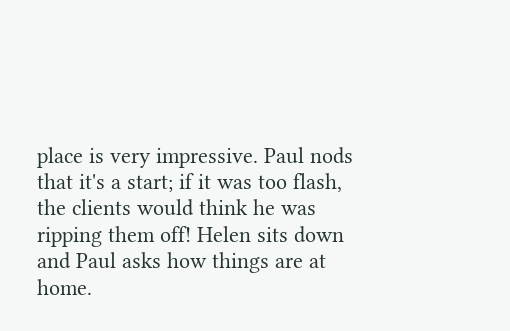place is very impressive. Paul nods that it's a start; if it was too flash, the clients would think he was ripping them off! Helen sits down and Paul asks how things are at home.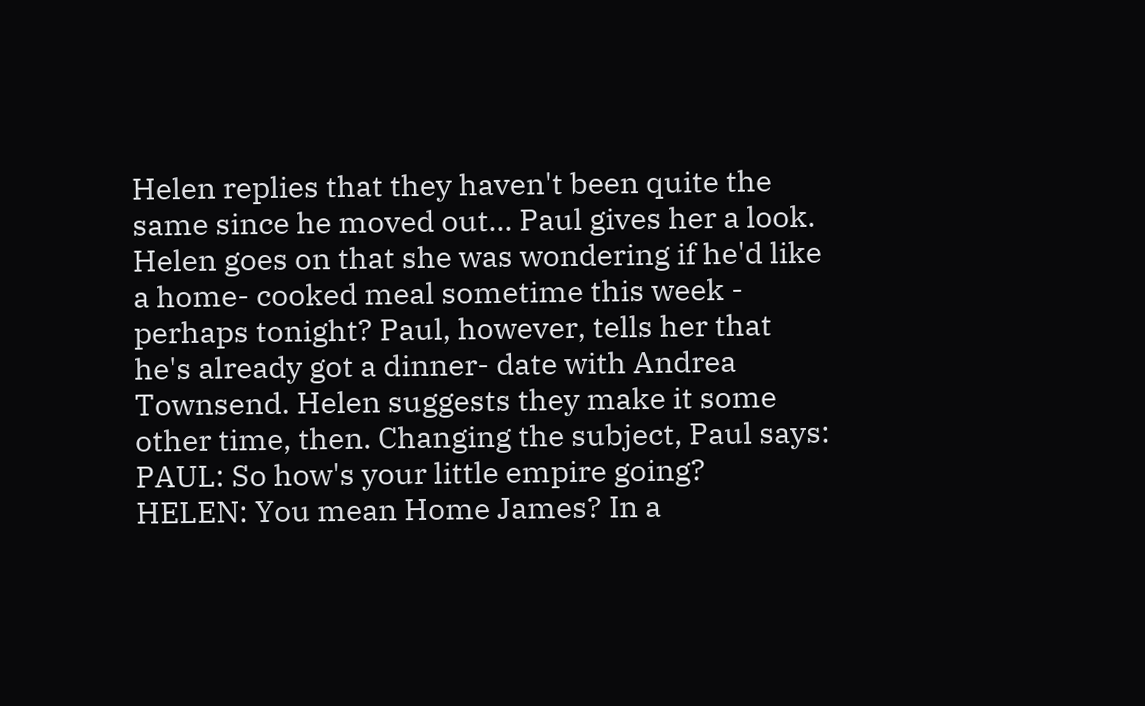Helen replies that they haven't been quite the same since he moved out... Paul gives her a look. Helen goes on that she was wondering if he'd like a home- cooked meal sometime this week - perhaps tonight? Paul, however, tells her that he's already got a dinner- date with Andrea Townsend. Helen suggests they make it some other time, then. Changing the subject, Paul says:
PAUL: So how's your little empire going?
HELEN: You mean Home James? In a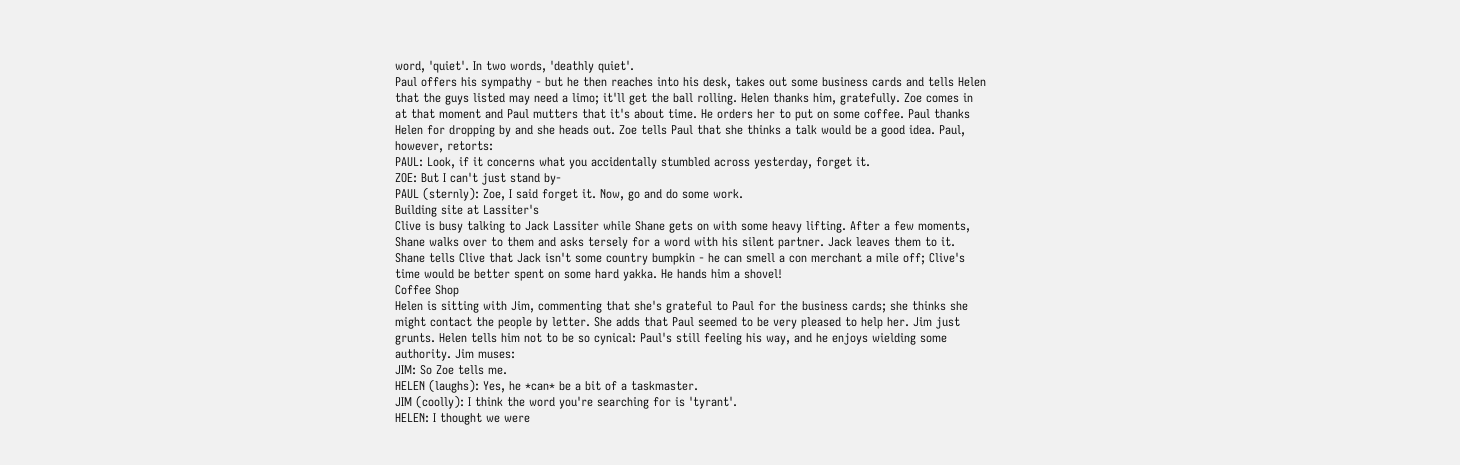word, 'quiet'. In two words, 'deathly quiet'.
Paul offers his sympathy - but he then reaches into his desk, takes out some business cards and tells Helen that the guys listed may need a limo; it'll get the ball rolling. Helen thanks him, gratefully. Zoe comes in at that moment and Paul mutters that it's about time. He orders her to put on some coffee. Paul thanks Helen for dropping by and she heads out. Zoe tells Paul that she thinks a talk would be a good idea. Paul, however, retorts:
PAUL: Look, if it concerns what you accidentally stumbled across yesterday, forget it.
ZOE: But I can't just stand by-
PAUL (sternly): Zoe, I said forget it. Now, go and do some work.
Building site at Lassiter's
Clive is busy talking to Jack Lassiter while Shane gets on with some heavy lifting. After a few moments, Shane walks over to them and asks tersely for a word with his silent partner. Jack leaves them to it. Shane tells Clive that Jack isn't some country bumpkin - he can smell a con merchant a mile off; Clive's time would be better spent on some hard yakka. He hands him a shovel!
Coffee Shop
Helen is sitting with Jim, commenting that she's grateful to Paul for the business cards; she thinks she might contact the people by letter. She adds that Paul seemed to be very pleased to help her. Jim just grunts. Helen tells him not to be so cynical: Paul's still feeling his way, and he enjoys wielding some authority. Jim muses:
JIM: So Zoe tells me.
HELEN (laughs): Yes, he *can* be a bit of a taskmaster.
JIM (coolly): I think the word you're searching for is 'tyrant'.
HELEN: I thought we were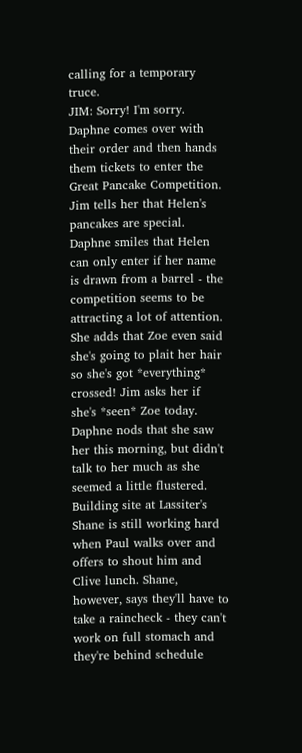calling for a temporary truce.
JIM: Sorry! I'm sorry.
Daphne comes over with their order and then hands them tickets to enter the Great Pancake Competition. Jim tells her that Helen's pancakes are special. Daphne smiles that Helen can only enter if her name is drawn from a barrel - the competition seems to be attracting a lot of attention. She adds that Zoe even said she's going to plait her hair so she's got *everything* crossed! Jim asks her if she's *seen* Zoe today. Daphne nods that she saw her this morning, but didn't talk to her much as she seemed a little flustered.
Building site at Lassiter's
Shane is still working hard when Paul walks over and offers to shout him and Clive lunch. Shane, however, says they'll have to take a raincheck - they can't work on full stomach and they're behind schedule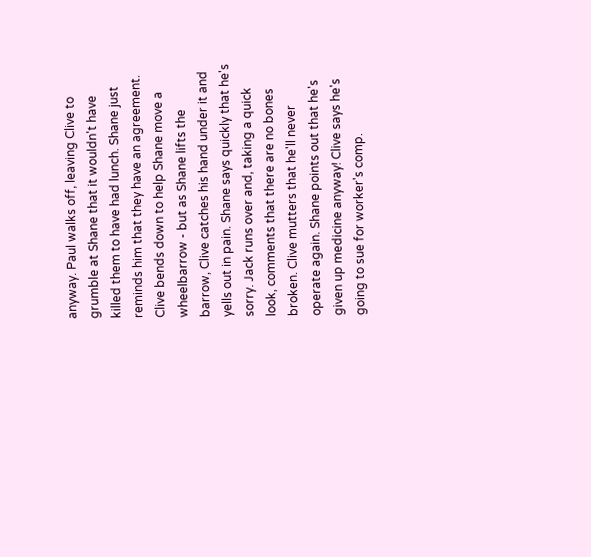anyway. Paul walks off, leaving Clive to grumble at Shane that it wouldn't have killed them to have had lunch. Shane just reminds him that they have an agreement. Clive bends down to help Shane move a wheelbarrow - but as Shane lifts the barrow, Clive catches his hand under it and yells out in pain. Shane says quickly that he's sorry. Jack runs over and, taking a quick look, comments that there are no bones broken. Clive mutters that he'll never operate again. Shane points out that he's given up medicine anyway! Clive says he's going to sue for worker's comp.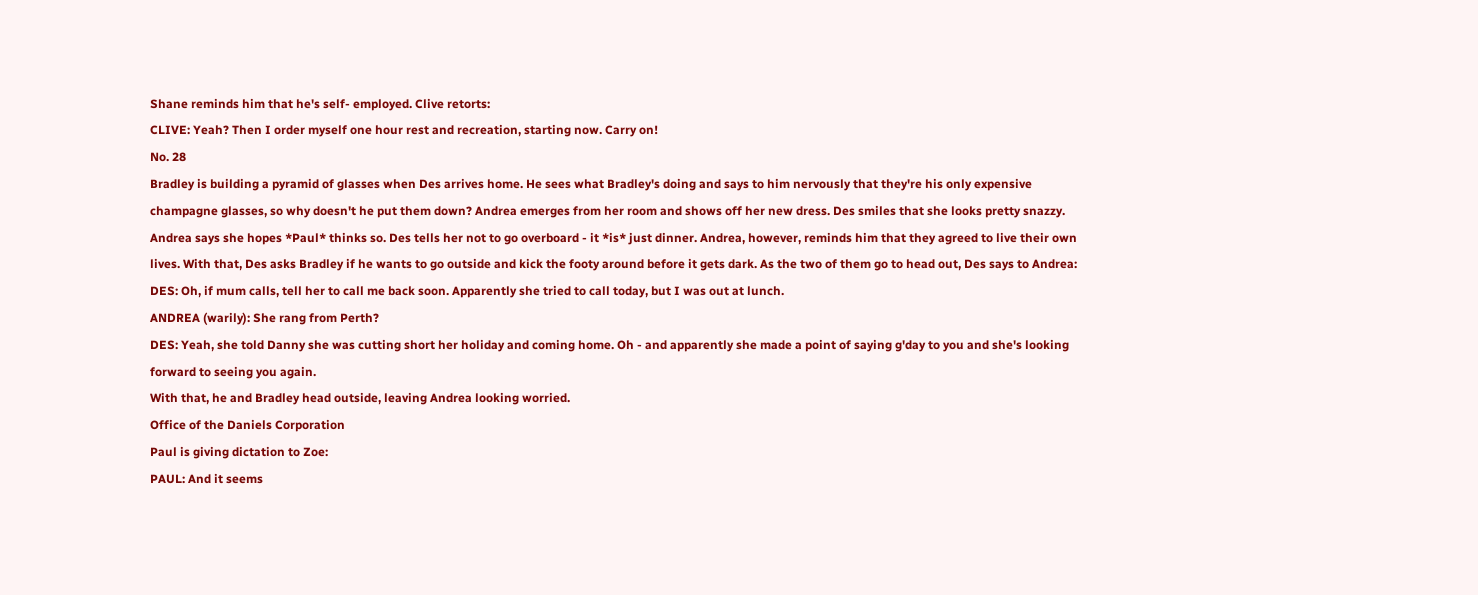Shane reminds him that he's self- employed. Clive retorts:
CLIVE: Yeah? Then I order myself one hour rest and recreation, starting now. Carry on!
No. 28
Bradley is building a pyramid of glasses when Des arrives home. He sees what Bradley's doing and says to him nervously that they're his only expensive champagne glasses, so why doesn't he put them down? Andrea emerges from her room and shows off her new dress. Des smiles that she looks pretty snazzy. Andrea says she hopes *Paul* thinks so. Des tells her not to go overboard - it *is* just dinner. Andrea, however, reminds him that they agreed to live their own lives. With that, Des asks Bradley if he wants to go outside and kick the footy around before it gets dark. As the two of them go to head out, Des says to Andrea:
DES: Oh, if mum calls, tell her to call me back soon. Apparently she tried to call today, but I was out at lunch.
ANDREA (warily): She rang from Perth?
DES: Yeah, she told Danny she was cutting short her holiday and coming home. Oh - and apparently she made a point of saying g'day to you and she's looking forward to seeing you again.
With that, he and Bradley head outside, leaving Andrea looking worried.
Office of the Daniels Corporation
Paul is giving dictation to Zoe:
PAUL: And it seems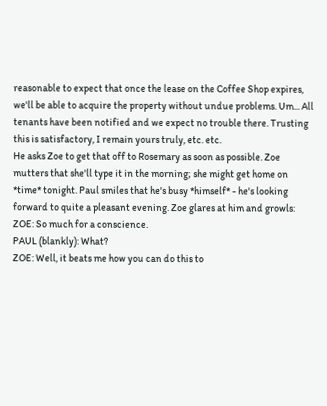reasonable to expect that once the lease on the Coffee Shop expires, we'll be able to acquire the property without undue problems. Um... All tenants have been notified and we expect no trouble there. Trusting this is satisfactory, I remain yours truly, etc. etc.
He asks Zoe to get that off to Rosemary as soon as possible. Zoe mutters that she'll type it in the morning; she might get home on *time* tonight. Paul smiles that he's busy *himself* - he's looking forward to quite a pleasant evening. Zoe glares at him and growls:
ZOE: So much for a conscience.
PAUL (blankly): What?
ZOE: Well, it beats me how you can do this to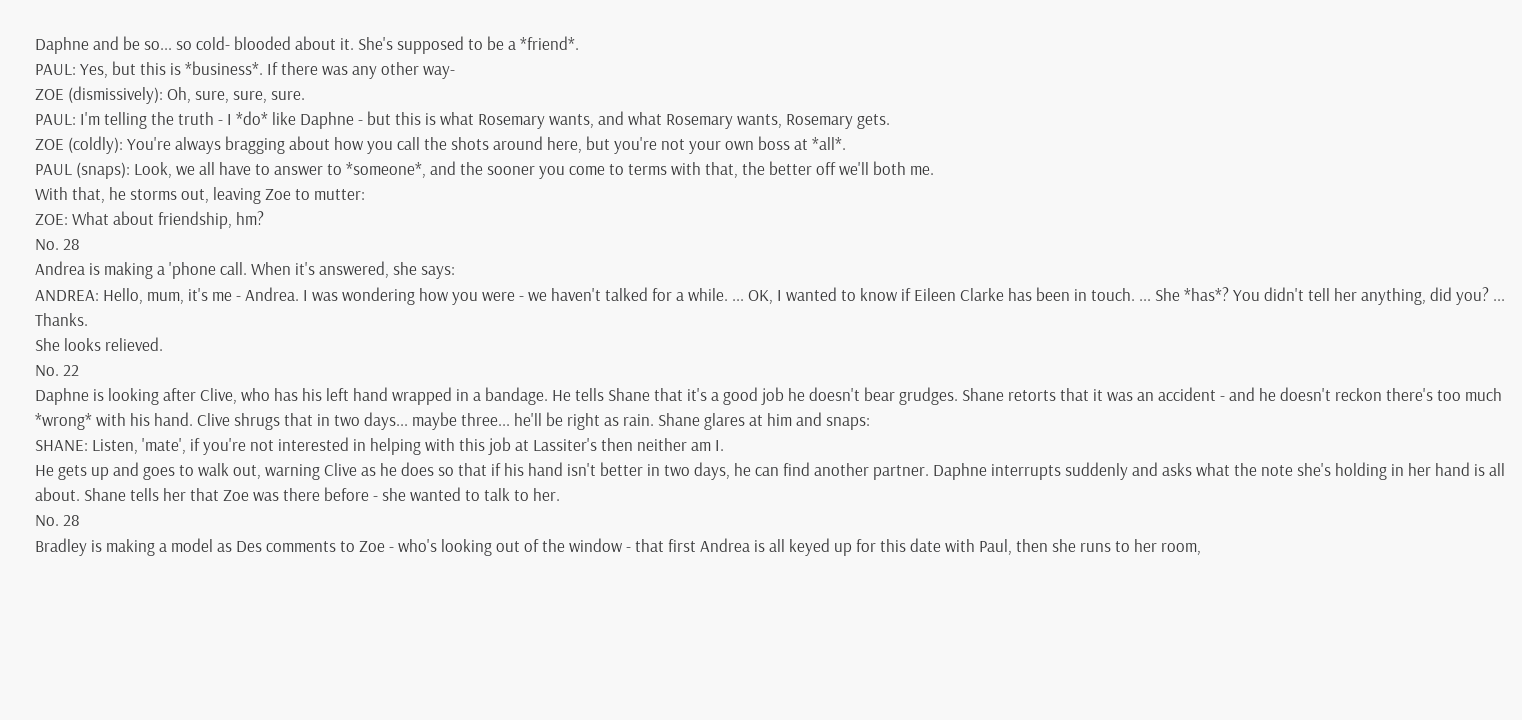Daphne and be so... so cold- blooded about it. She's supposed to be a *friend*.
PAUL: Yes, but this is *business*. If there was any other way-
ZOE (dismissively): Oh, sure, sure, sure.
PAUL: I'm telling the truth - I *do* like Daphne - but this is what Rosemary wants, and what Rosemary wants, Rosemary gets.
ZOE (coldly): You're always bragging about how you call the shots around here, but you're not your own boss at *all*.
PAUL (snaps): Look, we all have to answer to *someone*, and the sooner you come to terms with that, the better off we'll both me.
With that, he storms out, leaving Zoe to mutter:
ZOE: What about friendship, hm?
No. 28
Andrea is making a 'phone call. When it's answered, she says:
ANDREA: Hello, mum, it's me - Andrea. I was wondering how you were - we haven't talked for a while. ... OK, I wanted to know if Eileen Clarke has been in touch. ... She *has*? You didn't tell her anything, did you? ... Thanks.
She looks relieved.
No. 22
Daphne is looking after Clive, who has his left hand wrapped in a bandage. He tells Shane that it's a good job he doesn't bear grudges. Shane retorts that it was an accident - and he doesn't reckon there's too much *wrong* with his hand. Clive shrugs that in two days... maybe three... he'll be right as rain. Shane glares at him and snaps:
SHANE: Listen, 'mate', if you're not interested in helping with this job at Lassiter's then neither am I.
He gets up and goes to walk out, warning Clive as he does so that if his hand isn't better in two days, he can find another partner. Daphne interrupts suddenly and asks what the note she's holding in her hand is all about. Shane tells her that Zoe was there before - she wanted to talk to her.
No. 28
Bradley is making a model as Des comments to Zoe - who's looking out of the window - that first Andrea is all keyed up for this date with Paul, then she runs to her room,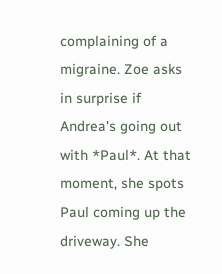complaining of a migraine. Zoe asks in surprise if Andrea's going out with *Paul*. At that moment, she spots Paul coming up the driveway. She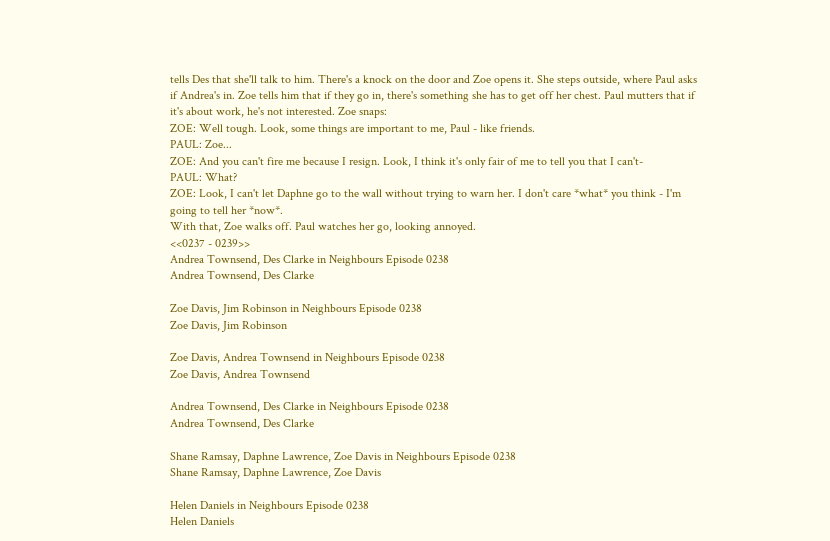tells Des that she'll talk to him. There's a knock on the door and Zoe opens it. She steps outside, where Paul asks if Andrea's in. Zoe tells him that if they go in, there's something she has to get off her chest. Paul mutters that if it's about work, he's not interested. Zoe snaps:
ZOE: Well tough. Look, some things are important to me, Paul - like friends.
PAUL: Zoe...
ZOE: And you can't fire me because I resign. Look, I think it's only fair of me to tell you that I can't-
PAUL: What?
ZOE: Look, I can't let Daphne go to the wall without trying to warn her. I don't care *what* you think - I'm going to tell her *now*.
With that, Zoe walks off. Paul watches her go, looking annoyed.
<<0237 - 0239>>
Andrea Townsend, Des Clarke in Neighbours Episode 0238
Andrea Townsend, Des Clarke

Zoe Davis, Jim Robinson in Neighbours Episode 0238
Zoe Davis, Jim Robinson

Zoe Davis, Andrea Townsend in Neighbours Episode 0238
Zoe Davis, Andrea Townsend

Andrea Townsend, Des Clarke in Neighbours Episode 0238
Andrea Townsend, Des Clarke

Shane Ramsay, Daphne Lawrence, Zoe Davis in Neighbours Episode 0238
Shane Ramsay, Daphne Lawrence, Zoe Davis

Helen Daniels in Neighbours Episode 0238
Helen Daniels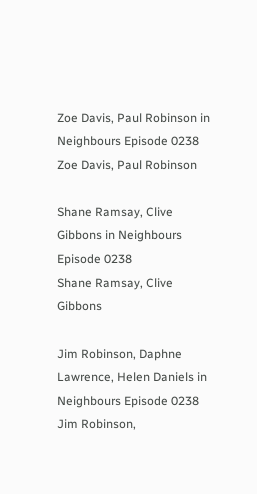Zoe Davis, Paul Robinson in Neighbours Episode 0238
Zoe Davis, Paul Robinson

Shane Ramsay, Clive Gibbons in Neighbours Episode 0238
Shane Ramsay, Clive Gibbons

Jim Robinson, Daphne Lawrence, Helen Daniels in Neighbours Episode 0238
Jim Robinson,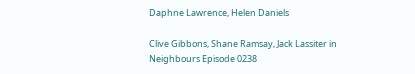Daphne Lawrence, Helen Daniels

Clive Gibbons, Shane Ramsay, Jack Lassiter in Neighbours Episode 0238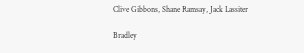Clive Gibbons, Shane Ramsay, Jack Lassiter

Bradley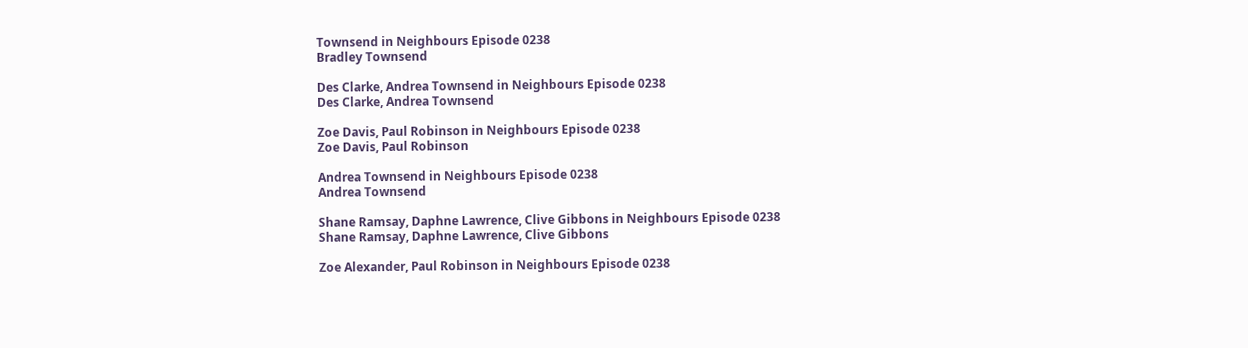Townsend in Neighbours Episode 0238
Bradley Townsend

Des Clarke, Andrea Townsend in Neighbours Episode 0238
Des Clarke, Andrea Townsend

Zoe Davis, Paul Robinson in Neighbours Episode 0238
Zoe Davis, Paul Robinson

Andrea Townsend in Neighbours Episode 0238
Andrea Townsend

Shane Ramsay, Daphne Lawrence, Clive Gibbons in Neighbours Episode 0238
Shane Ramsay, Daphne Lawrence, Clive Gibbons

Zoe Alexander, Paul Robinson in Neighbours Episode 0238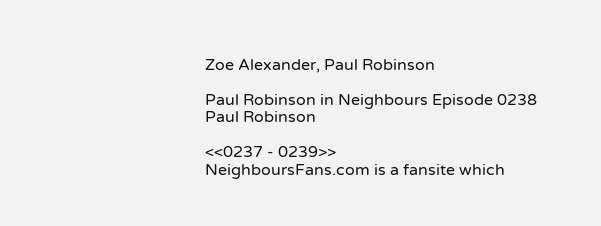Zoe Alexander, Paul Robinson

Paul Robinson in Neighbours Episode 0238
Paul Robinson

<<0237 - 0239>>
NeighboursFans.com is a fansite which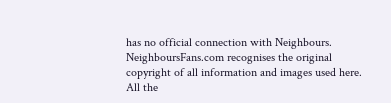has no official connection with Neighbours.
NeighboursFans.com recognises the original copyright of all information and images used here.
All the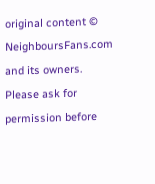original content © NeighboursFans.com and its owners.
Please ask for permission before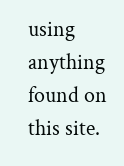using anything found on this site.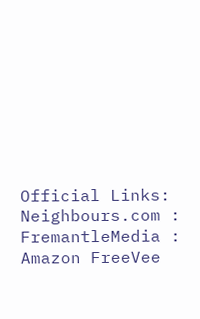Official Links: Neighbours.com : FremantleMedia : Amazon FreeVee